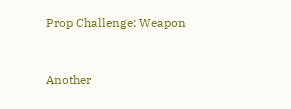Prop Challenge: Weapon



Another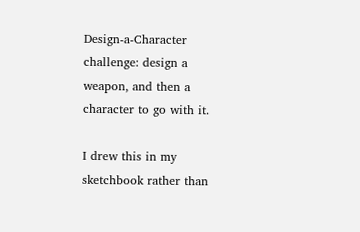Design-a-Character challenge: design a weapon, and then a character to go with it.

I drew this in my sketchbook rather than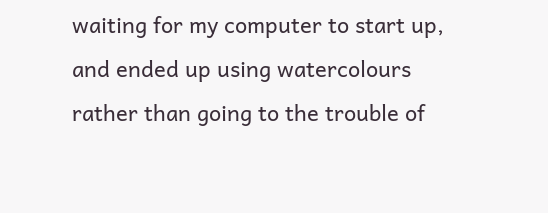waiting for my computer to start up, and ended up using watercolours rather than going to the trouble of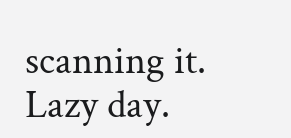scanning it. Lazy day.